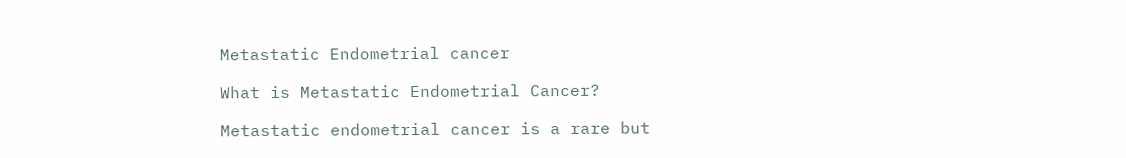Metastatic Endometrial cancer

What is Metastatic Endometrial Cancer?

Metastatic endometrial cancer is a rare but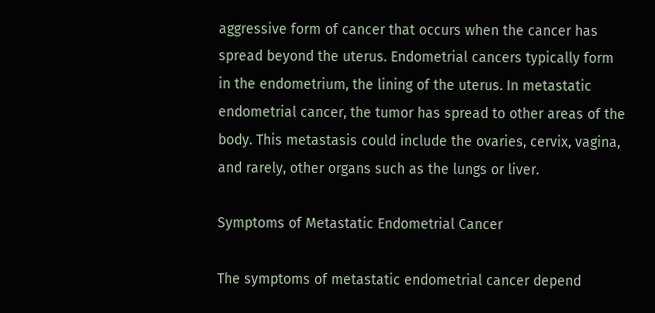aggressive form of cancer that occurs when the cancer has spread beyond the uterus. Endometrial cancers typically form in the endometrium, the lining of the uterus. In metastatic endometrial cancer, the tumor has spread to other areas of the body. This metastasis could include the ovaries, cervix, vagina, and rarely, other organs such as the lungs or liver.

Symptoms of Metastatic Endometrial Cancer

The symptoms of metastatic endometrial cancer depend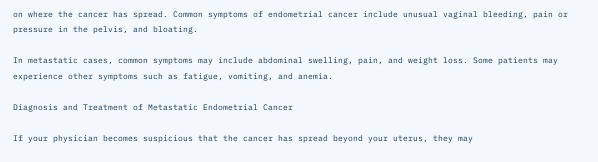on where the cancer has spread. Common symptoms of endometrial cancer include unusual vaginal bleeding, pain or pressure in the pelvis, and bloating.

In metastatic cases, common symptoms may include abdominal swelling, pain, and weight loss. Some patients may experience other symptoms such as fatigue, vomiting, and anemia.

Diagnosis and Treatment of Metastatic Endometrial Cancer

If your physician becomes suspicious that the cancer has spread beyond your uterus, they may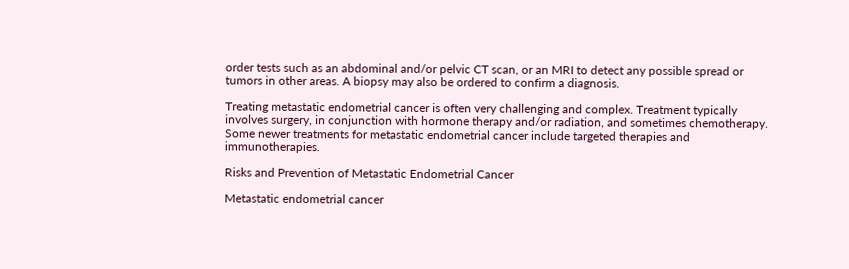order tests such as an abdominal and/or pelvic CT scan, or an MRI to detect any possible spread or tumors in other areas. A biopsy may also be ordered to confirm a diagnosis.

Treating metastatic endometrial cancer is often very challenging and complex. Treatment typically involves surgery, in conjunction with hormone therapy and/or radiation, and sometimes chemotherapy. Some newer treatments for metastatic endometrial cancer include targeted therapies and immunotherapies.

Risks and Prevention of Metastatic Endometrial Cancer

Metastatic endometrial cancer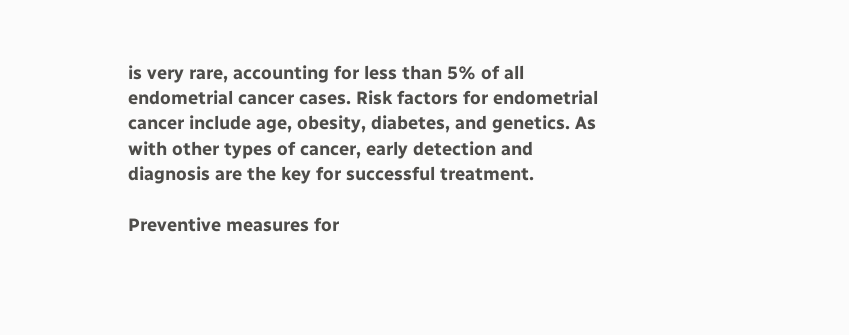is very rare, accounting for less than 5% of all endometrial cancer cases. Risk factors for endometrial cancer include age, obesity, diabetes, and genetics. As with other types of cancer, early detection and diagnosis are the key for successful treatment.

Preventive measures for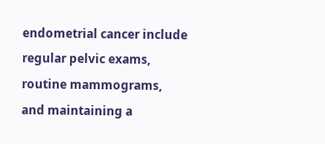endometrial cancer include regular pelvic exams, routine mammograms, and maintaining a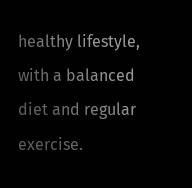healthy lifestyle, with a balanced diet and regular exercise.